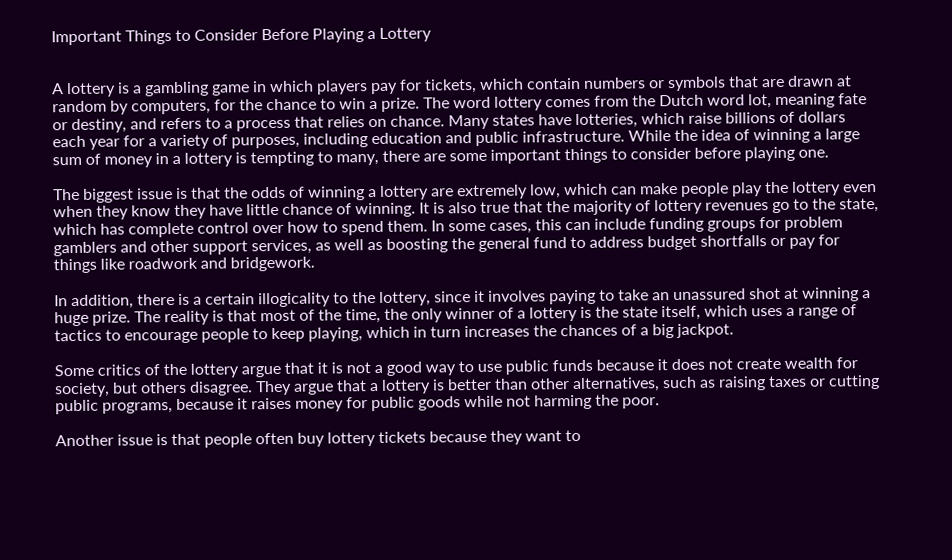Important Things to Consider Before Playing a Lottery


A lottery is a gambling game in which players pay for tickets, which contain numbers or symbols that are drawn at random by computers, for the chance to win a prize. The word lottery comes from the Dutch word lot, meaning fate or destiny, and refers to a process that relies on chance. Many states have lotteries, which raise billions of dollars each year for a variety of purposes, including education and public infrastructure. While the idea of winning a large sum of money in a lottery is tempting to many, there are some important things to consider before playing one.

The biggest issue is that the odds of winning a lottery are extremely low, which can make people play the lottery even when they know they have little chance of winning. It is also true that the majority of lottery revenues go to the state, which has complete control over how to spend them. In some cases, this can include funding groups for problem gamblers and other support services, as well as boosting the general fund to address budget shortfalls or pay for things like roadwork and bridgework.

In addition, there is a certain illogicality to the lottery, since it involves paying to take an unassured shot at winning a huge prize. The reality is that most of the time, the only winner of a lottery is the state itself, which uses a range of tactics to encourage people to keep playing, which in turn increases the chances of a big jackpot.

Some critics of the lottery argue that it is not a good way to use public funds because it does not create wealth for society, but others disagree. They argue that a lottery is better than other alternatives, such as raising taxes or cutting public programs, because it raises money for public goods while not harming the poor.

Another issue is that people often buy lottery tickets because they want to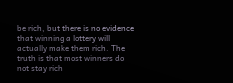be rich, but there is no evidence that winning a lottery will actually make them rich. The truth is that most winners do not stay rich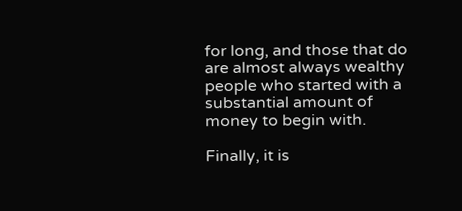for long, and those that do are almost always wealthy people who started with a substantial amount of money to begin with.

Finally, it is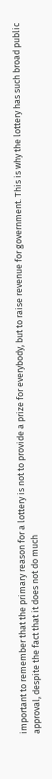important to remember that the primary reason for a lottery is not to provide a prize for everybody, but to raise revenue for government. This is why the lottery has such broad public approval, despite the fact that it does not do much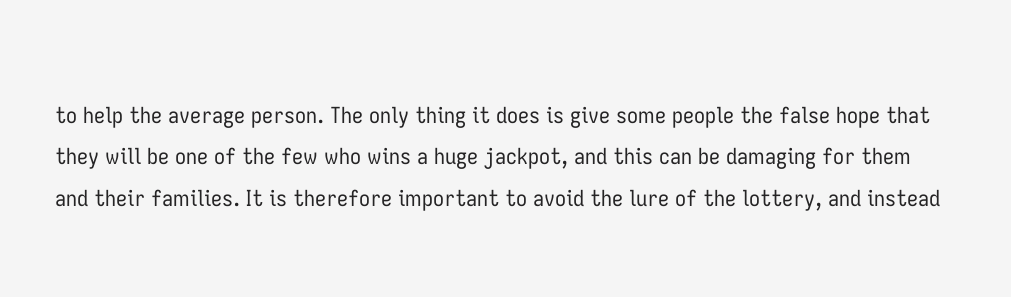to help the average person. The only thing it does is give some people the false hope that they will be one of the few who wins a huge jackpot, and this can be damaging for them and their families. It is therefore important to avoid the lure of the lottery, and instead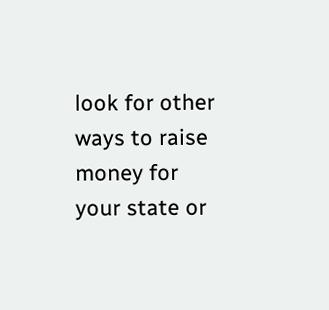look for other ways to raise money for your state or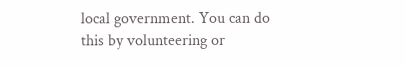local government. You can do this by volunteering or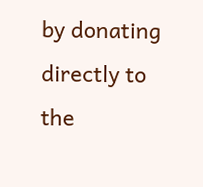by donating directly to the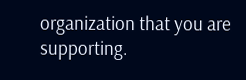organization that you are supporting.